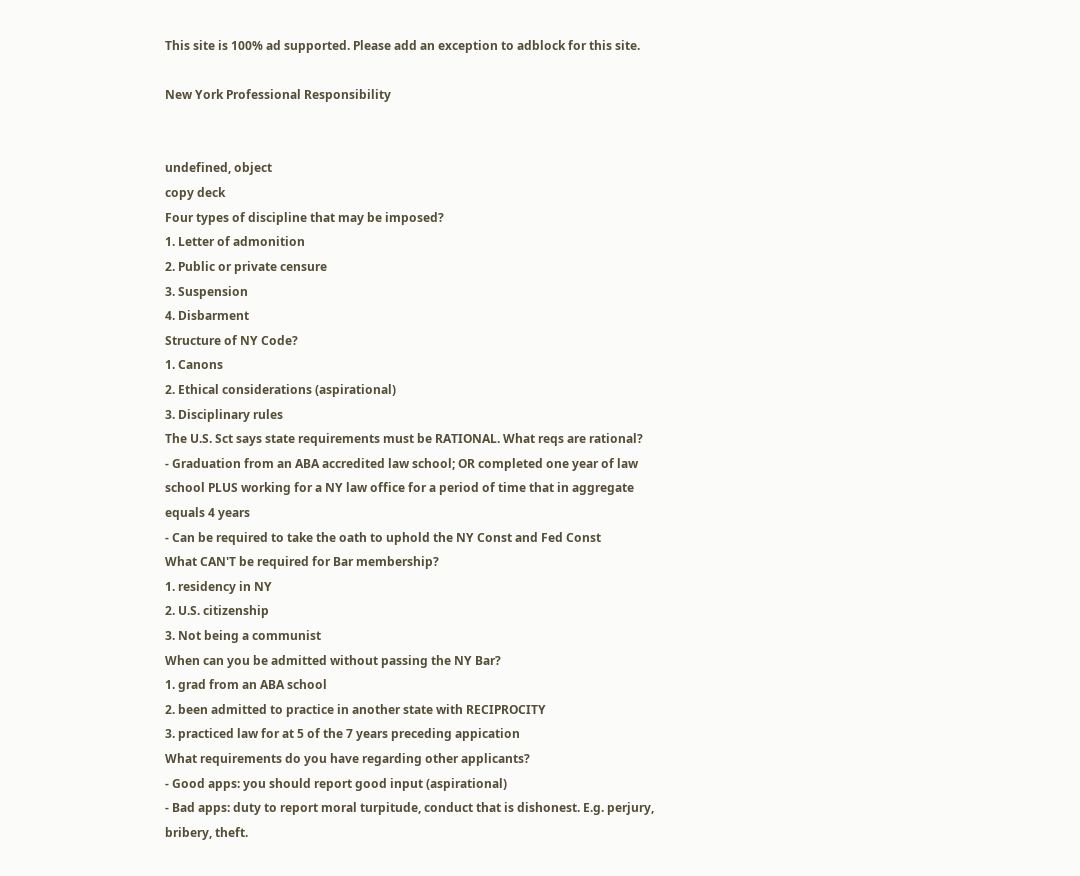This site is 100% ad supported. Please add an exception to adblock for this site.

New York Professional Responsibility


undefined, object
copy deck
Four types of discipline that may be imposed?
1. Letter of admonition
2. Public or private censure
3. Suspension
4. Disbarment
Structure of NY Code?
1. Canons
2. Ethical considerations (aspirational)
3. Disciplinary rules
The U.S. Sct says state requirements must be RATIONAL. What reqs are rational?
- Graduation from an ABA accredited law school; OR completed one year of law school PLUS working for a NY law office for a period of time that in aggregate equals 4 years
- Can be required to take the oath to uphold the NY Const and Fed Const
What CAN'T be required for Bar membership?
1. residency in NY
2. U.S. citizenship
3. Not being a communist
When can you be admitted without passing the NY Bar?
1. grad from an ABA school
2. been admitted to practice in another state with RECIPROCITY
3. practiced law for at 5 of the 7 years preceding appication
What requirements do you have regarding other applicants?
- Good apps: you should report good input (aspirational)
- Bad apps: duty to report moral turpitude, conduct that is dishonest. E.g. perjury, bribery, theft.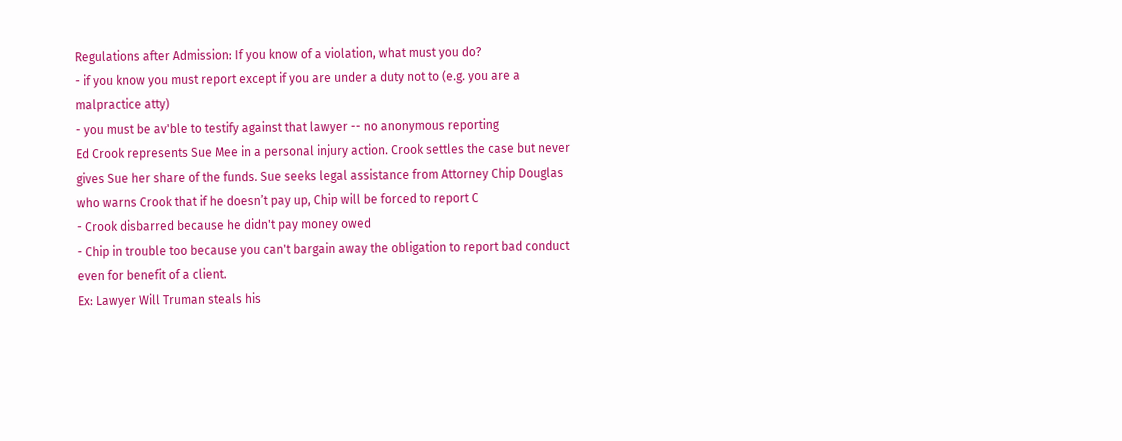Regulations after Admission: If you know of a violation, what must you do?
- if you know you must report except if you are under a duty not to (e.g. you are a malpractice atty)
- you must be av'ble to testify against that lawyer -- no anonymous reporting
Ed Crook represents Sue Mee in a personal injury action. Crook settles the case but never gives Sue her share of the funds. Sue seeks legal assistance from Attorney Chip Douglas who warns Crook that if he doesn’t pay up, Chip will be forced to report C
- Crook disbarred because he didn't pay money owed
- Chip in trouble too because you can't bargain away the obligation to report bad conduct even for benefit of a client.
Ex: Lawyer Will Truman steals his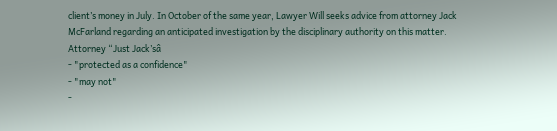client’s money in July. In October of the same year, Lawyer Will seeks advice from attorney Jack McFarland regarding an anticipated investigation by the disciplinary authority on this matter. Attorney “Just Jack’sâ
- "protected as a confidence"
- "may not"
-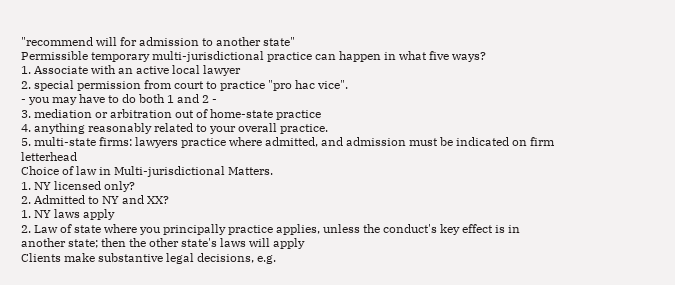"recommend will for admission to another state"
Permissible temporary multi-jurisdictional practice can happen in what five ways?
1. Associate with an active local lawyer
2. special permission from court to practice "pro hac vice".
- you may have to do both 1 and 2 -
3. mediation or arbitration out of home-state practice
4. anything reasonably related to your overall practice.
5. multi-state firms: lawyers practice where admitted, and admission must be indicated on firm letterhead
Choice of law in Multi-jurisdictional Matters.
1. NY licensed only?
2. Admitted to NY and XX?
1. NY laws apply
2. Law of state where you principally practice applies, unless the conduct's key effect is in another state; then the other state's laws will apply
Clients make substantive legal decisions, e.g.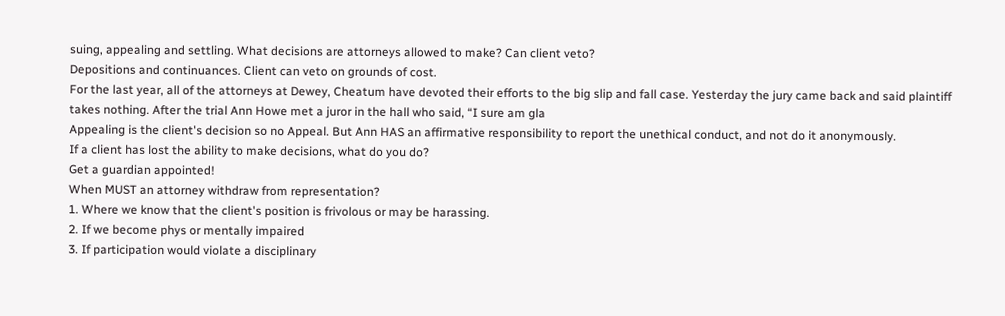suing, appealing and settling. What decisions are attorneys allowed to make? Can client veto?
Depositions and continuances. Client can veto on grounds of cost.
For the last year, all of the attorneys at Dewey, Cheatum have devoted their efforts to the big slip and fall case. Yesterday the jury came back and said plaintiff takes nothing. After the trial Ann Howe met a juror in the hall who said, “I sure am gla
Appealing is the client's decision so no Appeal. But Ann HAS an affirmative responsibility to report the unethical conduct, and not do it anonymously.
If a client has lost the ability to make decisions, what do you do?
Get a guardian appointed!
When MUST an attorney withdraw from representation?
1. Where we know that the client's position is frivolous or may be harassing.
2. If we become phys or mentally impaired
3. If participation would violate a disciplinary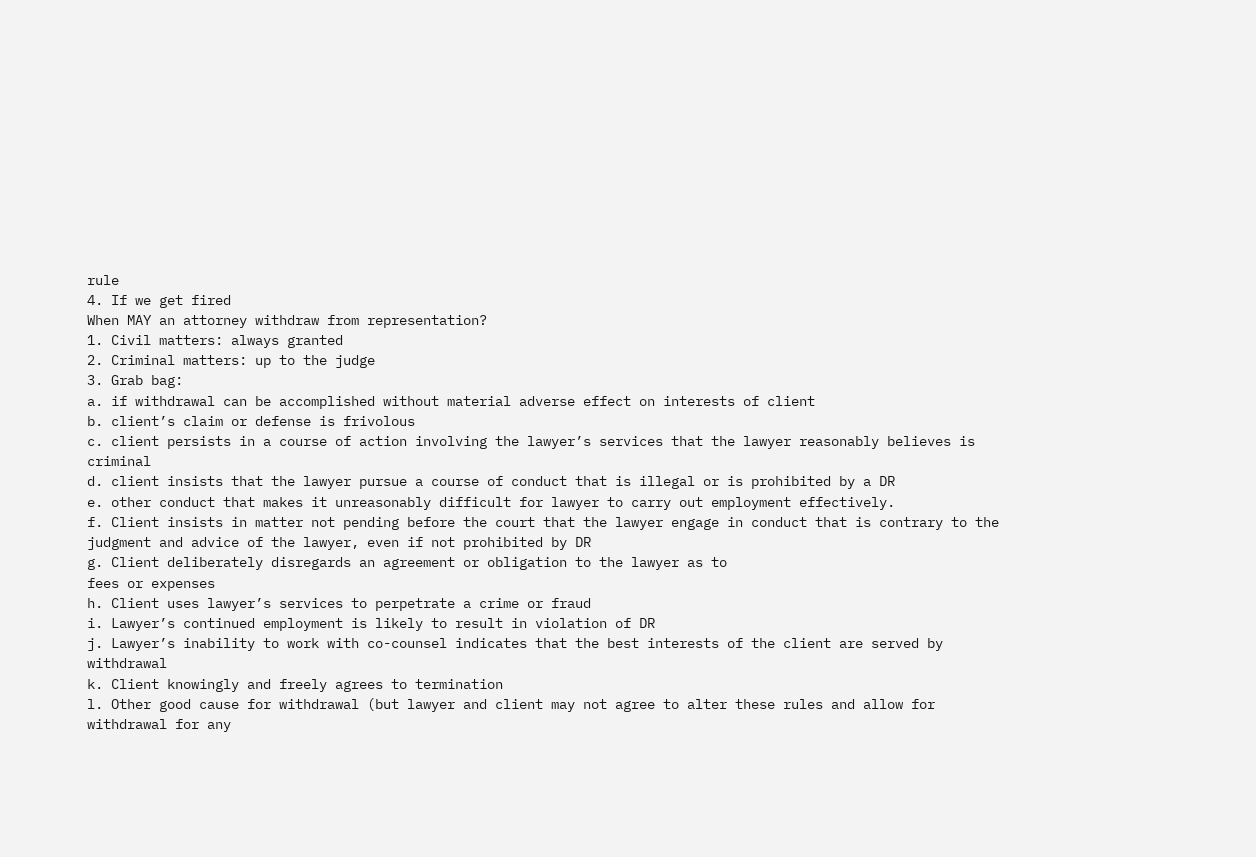rule
4. If we get fired
When MAY an attorney withdraw from representation?
1. Civil matters: always granted
2. Criminal matters: up to the judge
3. Grab bag:
a. if withdrawal can be accomplished without material adverse effect on interests of client
b. client’s claim or defense is frivolous
c. client persists in a course of action involving the lawyer’s services that the lawyer reasonably believes is criminal
d. client insists that the lawyer pursue a course of conduct that is illegal or is prohibited by a DR
e. other conduct that makes it unreasonably difficult for lawyer to carry out employment effectively.
f. Client insists in matter not pending before the court that the lawyer engage in conduct that is contrary to the judgment and advice of the lawyer, even if not prohibited by DR
g. Client deliberately disregards an agreement or obligation to the lawyer as to
fees or expenses
h. Client uses lawyer’s services to perpetrate a crime or fraud
i. Lawyer’s continued employment is likely to result in violation of DR
j. Lawyer’s inability to work with co-counsel indicates that the best interests of the client are served by withdrawal
k. Client knowingly and freely agrees to termination
l. Other good cause for withdrawal (but lawyer and client may not agree to alter these rules and allow for withdrawal for any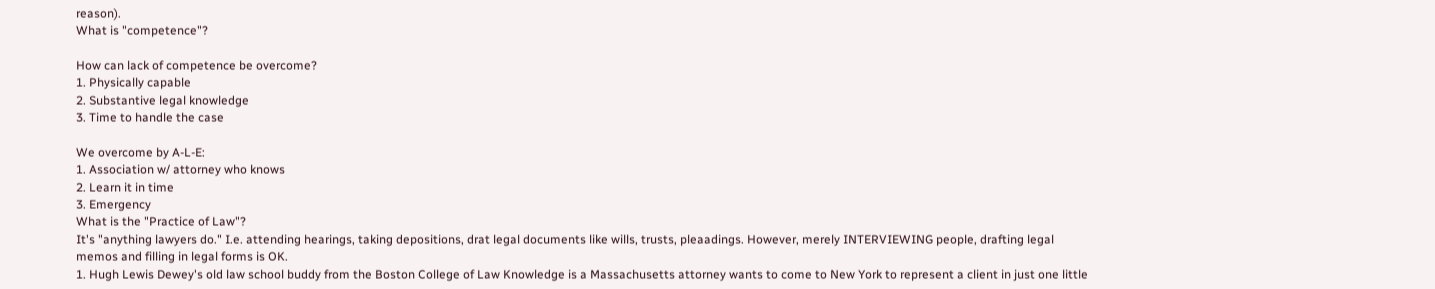reason).
What is "competence"?

How can lack of competence be overcome?
1. Physically capable
2. Substantive legal knowledge
3. Time to handle the case

We overcome by A-L-E:
1. Association w/ attorney who knows
2. Learn it in time
3. Emergency
What is the "Practice of Law"?
It's "anything lawyers do." I.e. attending hearings, taking depositions, drat legal documents like wills, trusts, pleaadings. However, merely INTERVIEWING people, drafting legal memos and filling in legal forms is OK.
1. Hugh Lewis Dewey's old law school buddy from the Boston College of Law Knowledge is a Massachusetts attorney wants to come to New York to represent a client in just one little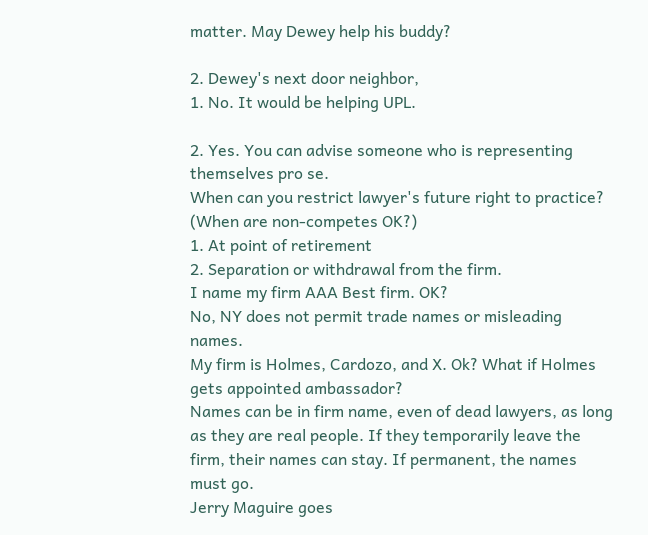matter. May Dewey help his buddy?

2. Dewey's next door neighbor,
1. No. It would be helping UPL.

2. Yes. You can advise someone who is representing themselves pro se.
When can you restrict lawyer's future right to practice? (When are non-competes OK?)
1. At point of retirement
2. Separation or withdrawal from the firm.
I name my firm AAA Best firm. OK?
No, NY does not permit trade names or misleading names.
My firm is Holmes, Cardozo, and X. Ok? What if Holmes gets appointed ambassador?
Names can be in firm name, even of dead lawyers, as long as they are real people. If they temporarily leave the firm, their names can stay. If permanent, the names must go.
Jerry Maguire goes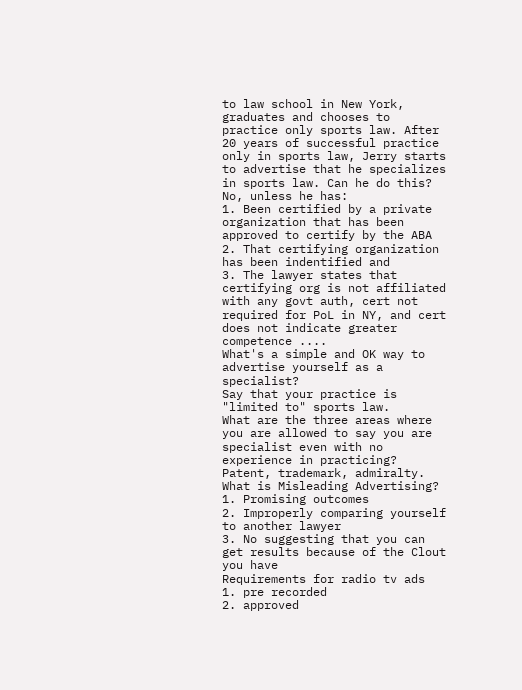to law school in New York, graduates and chooses to practice only sports law. After 20 years of successful practice only in sports law, Jerry starts to advertise that he specializes in sports law. Can he do this? No, unless he has:
1. Been certified by a private organization that has been approved to certify by the ABA
2. That certifying organization has been indentified and
3. The lawyer states that certifying org is not affiliated with any govt auth, cert not required for PoL in NY, and cert does not indicate greater competence ....
What's a simple and OK way to advertise yourself as a specialist?
Say that your practice is "limited to" sports law.
What are the three areas where you are allowed to say you are specialist even with no experience in practicing?
Patent, trademark, admiralty.
What is Misleading Advertising?
1. Promising outcomes
2. Improperly comparing yourself to another lawyer
3. No suggesting that you can get results because of the Clout you have
Requirements for radio tv ads
1. pre recorded
2. approved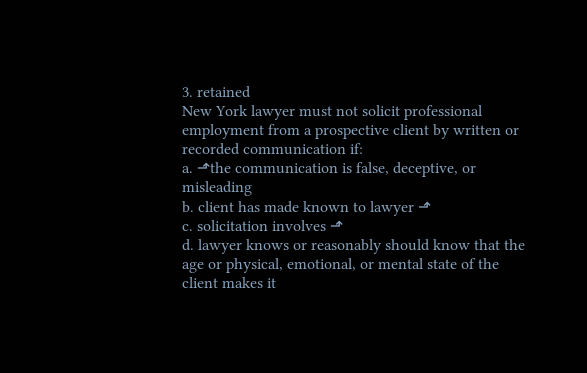3. retained
New York lawyer must not solicit professional employment from a prospective client by written or recorded communication if:
a. ⬏the communication is false, deceptive, or misleading
b. client has made known to lawyer ⬏
c. solicitation involves ⬏
d. lawyer knows or reasonably should know that the age or physical, emotional, or mental state of the client makes it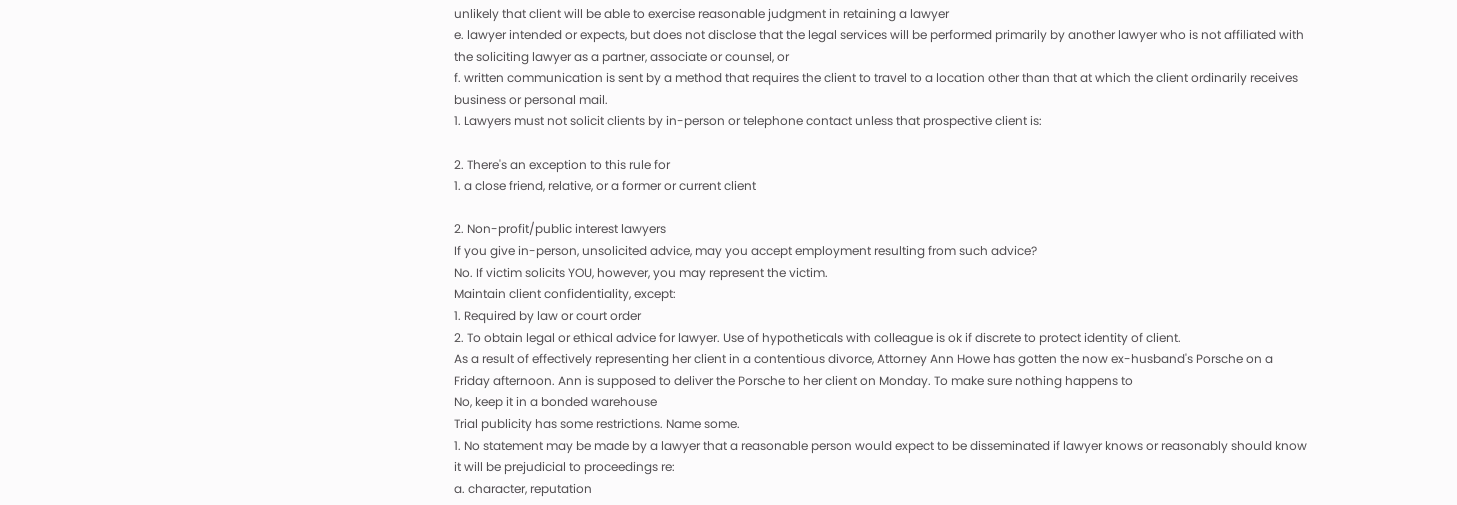unlikely that client will be able to exercise reasonable judgment in retaining a lawyer
e. lawyer intended or expects, but does not disclose that the legal services will be performed primarily by another lawyer who is not affiliated with the soliciting lawyer as a partner, associate or counsel, or
f. written communication is sent by a method that requires the client to travel to a location other than that at which the client ordinarily receives business or personal mail.
1. Lawyers must not solicit clients by in-person or telephone contact unless that prospective client is:

2. There's an exception to this rule for
1. a close friend, relative, or a former or current client

2. Non-profit/public interest lawyers
If you give in-person, unsolicited advice, may you accept employment resulting from such advice?
No. If victim solicits YOU, however, you may represent the victim.
Maintain client confidentiality, except:
1. Required by law or court order
2. To obtain legal or ethical advice for lawyer. Use of hypotheticals with colleague is ok if discrete to protect identity of client.
As a result of effectively representing her client in a contentious divorce, Attorney Ann Howe has gotten the now ex-husband's Porsche on a Friday afternoon. Ann is supposed to deliver the Porsche to her client on Monday. To make sure nothing happens to
No, keep it in a bonded warehouse
Trial publicity has some restrictions. Name some.
1. No statement may be made by a lawyer that a reasonable person would expect to be disseminated if lawyer knows or reasonably should know it will be prejudicial to proceedings re:
a. character, reputation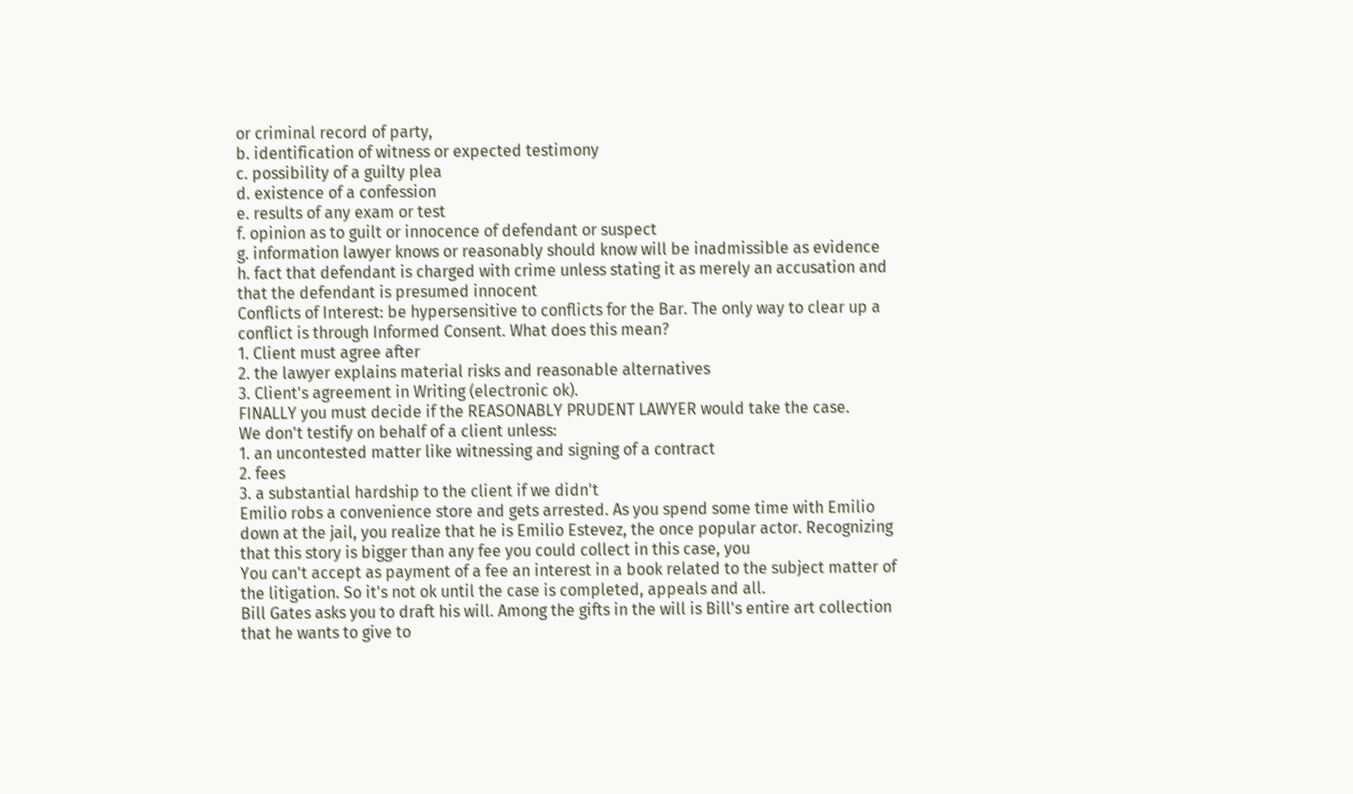or criminal record of party,
b. identification of witness or expected testimony
c. possibility of a guilty plea
d. existence of a confession
e. results of any exam or test
f. opinion as to guilt or innocence of defendant or suspect
g. information lawyer knows or reasonably should know will be inadmissible as evidence
h. fact that defendant is charged with crime unless stating it as merely an accusation and that the defendant is presumed innocent
Conflicts of Interest: be hypersensitive to conflicts for the Bar. The only way to clear up a conflict is through Informed Consent. What does this mean?
1. Client must agree after
2. the lawyer explains material risks and reasonable alternatives
3. Client's agreement in Writing (electronic ok).
FINALLY you must decide if the REASONABLY PRUDENT LAWYER would take the case.
We don't testify on behalf of a client unless:
1. an uncontested matter like witnessing and signing of a contract
2. fees
3. a substantial hardship to the client if we didn't
Emilio robs a convenience store and gets arrested. As you spend some time with Emilio down at the jail, you realize that he is Emilio Estevez, the once popular actor. Recognizing that this story is bigger than any fee you could collect in this case, you
You can't accept as payment of a fee an interest in a book related to the subject matter of the litigation. So it's not ok until the case is completed, appeals and all.
Bill Gates asks you to draft his will. Among the gifts in the will is Bill's entire art collection that he wants to give to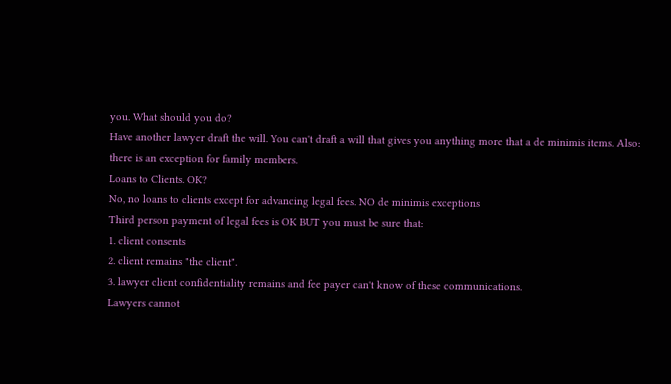you. What should you do?
Have another lawyer draft the will. You can't draft a will that gives you anything more that a de minimis items. Also: there is an exception for family members.
Loans to Clients. OK?
No, no loans to clients except for advancing legal fees. NO de minimis exceptions
Third person payment of legal fees is OK BUT you must be sure that:
1. client consents
2. client remains "the client".
3. lawyer client confidentiality remains and fee payer can't know of these communications.
Lawyers cannot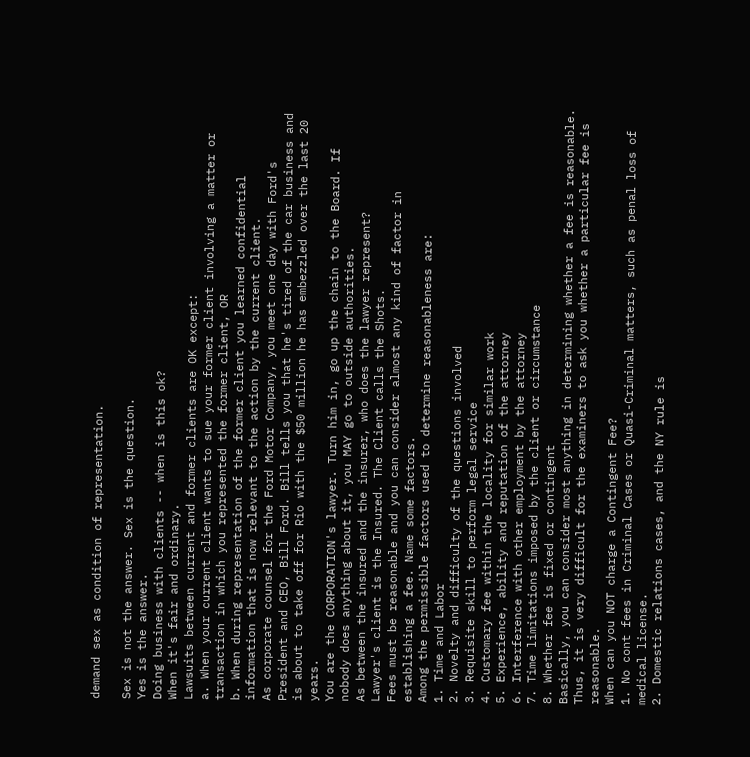demand sex as condition of representation.

Sex is not the answer. Sex is the question.
Yes is the answer.
Doing business with clients -- when is this ok?
When it's fair and ordinary.
Lawsuits between current and former clients are OK except:
a. When your current client wants to sue your former client involving a matter or transaction in which you represented the former client, OR
b. When during representation of the former client you learned confidential information that is now relevant to the action by the current client.
As corporate counsel for the Ford Motor Company, you meet one day with Ford's President and CEO, Bill Ford. Bill tells you that he's tired of the car business and is about to take off for Rio with the $50 million he has embezzled over the last 20 years.
You are the CORPORATION's lawyer. Turn him in, go up the chain to the Board. If nobody does anything about it, you MAY go to outside authorities.
As between the insured and the insurer, who does the lawyer represent?
Lawyer's client is the Insured. The Client calls the Shots.
Fees must be reasonable and you can consider almost any kind of factor in establishing a fee. Name some factors.
Among the permissible factors used to determine reasonableness are:
1. Time and Labor
2. Novelty and difficulty of the questions involved
3. Requisite skill to perform legal service
4. Customary fee within the locality for similar work
5. Experience, ability and reputation of the attorney
6. Interference with other employment by the attorney
7. Time limitations imposed by the client or circumstance
8. Whether fee is fixed or contingent
Basically, you can consider most anything in determining whether a fee is reasonable. Thus, it is very difficult for the examiners to ask you whether a particular fee is reasonable.
When can you NOT charge a Contingent Fee?
1. No cont fees in Criminal Cases or Quasi-Criminal matters, such as penal loss of medical license.
2. Domestic relations cases, and the NY rule is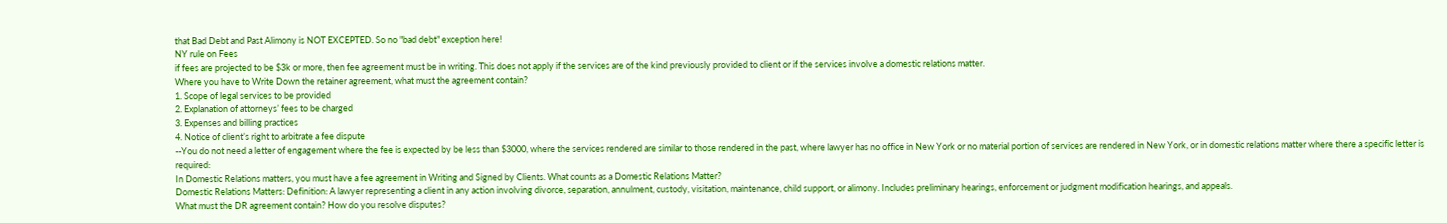that Bad Debt and Past Alimony is NOT EXCEPTED. So no "bad debt" exception here!
NY rule on Fees
if fees are projected to be $3k or more, then fee agreement must be in writing. This does not apply if the services are of the kind previously provided to client or if the services involve a domestic relations matter.
Where you have to Write Down the retainer agreement, what must the agreement contain?
1. Scope of legal services to be provided
2. Explanation of attorneys’ fees to be charged
3. Expenses and billing practices
4. Notice of client’s right to arbitrate a fee dispute
--You do not need a letter of engagement where the fee is expected by be less than $3000, where the services rendered are similar to those rendered in the past, where lawyer has no office in New York or no material portion of services are rendered in New York, or in domestic relations matter where there a specific letter is required:
In Domestic Relations matters, you must have a fee agreement in Writing and Signed by Clients. What counts as a Domestic Relations Matter?
Domestic Relations Matters: Definition: A lawyer representing a client in any action involving divorce, separation, annulment, custody, visitation, maintenance, child support, or alimony. Includes preliminary hearings, enforcement or judgment modification hearings, and appeals.
What must the DR agreement contain? How do you resolve disputes?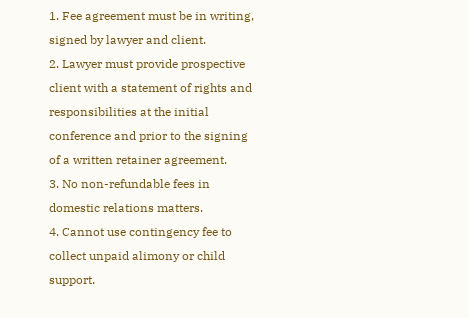1. Fee agreement must be in writing, signed by lawyer and client.
2. Lawyer must provide prospective client with a statement of rights and responsibilities at the initial conference and prior to the signing of a written retainer agreement.
3. No non-refundable fees in domestic relations matters.
4. Cannot use contingency fee to collect unpaid alimony or child support.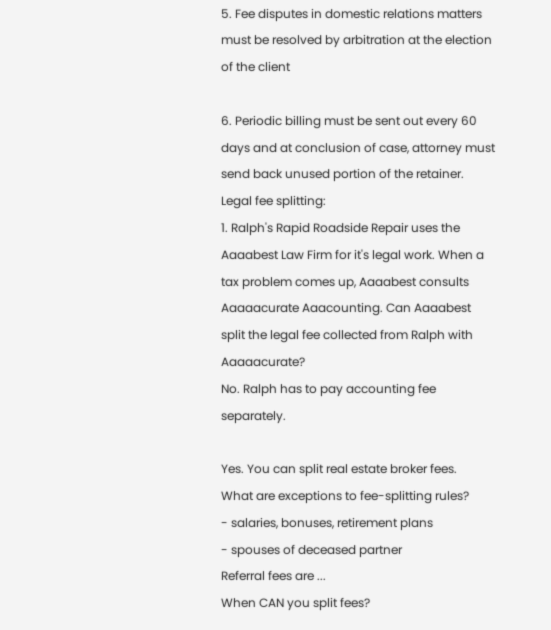5. Fee disputes in domestic relations matters must be resolved by arbitration at the election of the client

6. Periodic billing must be sent out every 60 days and at conclusion of case, attorney must send back unused portion of the retainer.
Legal fee splitting:
1. Ralph's Rapid Roadside Repair uses the Aaaabest Law Firm for it's legal work. When a tax problem comes up, Aaaabest consults Aaaaacurate Aaacounting. Can Aaaabest split the legal fee collected from Ralph with Aaaaacurate?
No. Ralph has to pay accounting fee separately.

Yes. You can split real estate broker fees.
What are exceptions to fee-splitting rules?
- salaries, bonuses, retirement plans
- spouses of deceased partner
Referral fees are ...
When CAN you split fees?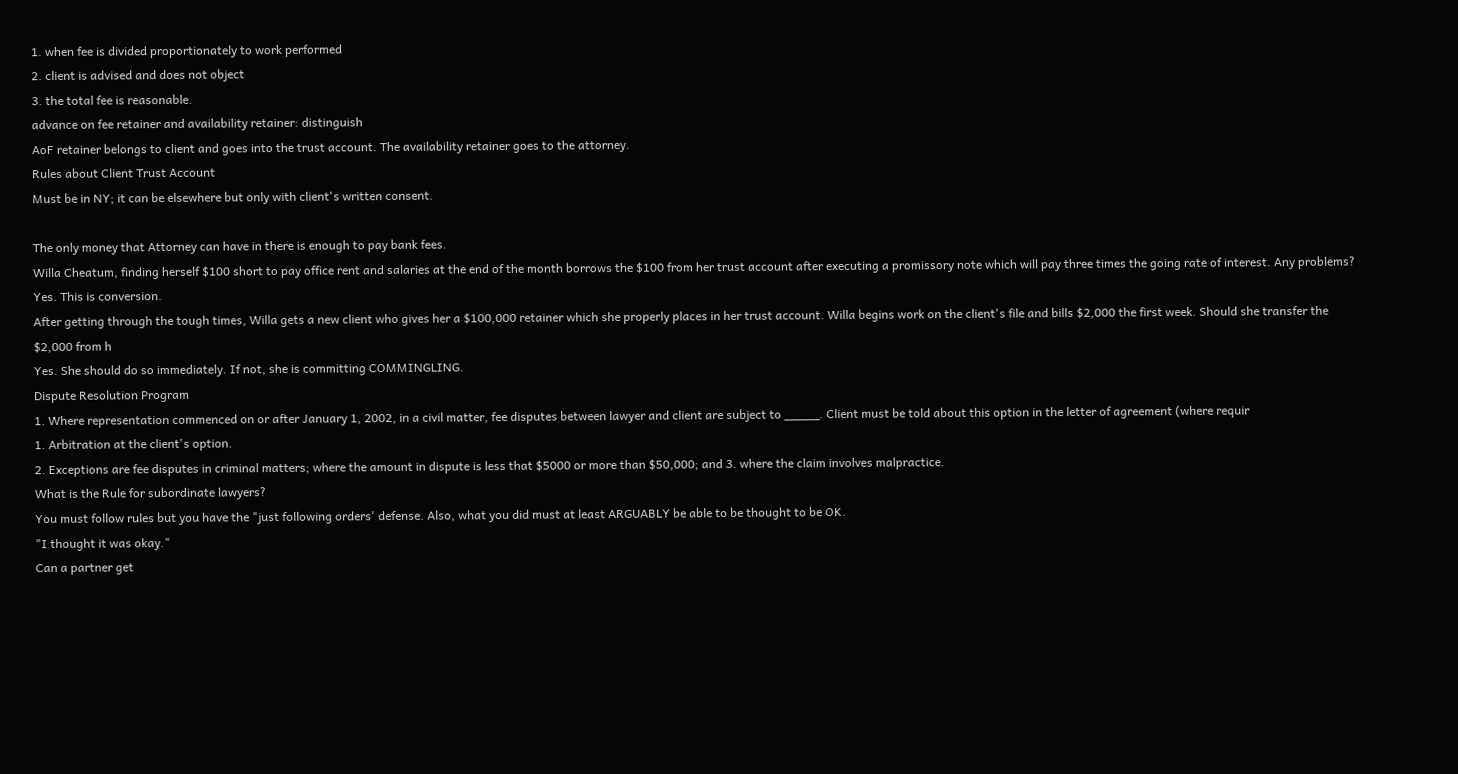1. when fee is divided proportionately to work performed
2. client is advised and does not object
3. the total fee is reasonable.
advance on fee retainer and availability retainer: distinguish
AoF retainer belongs to client and goes into the trust account. The availability retainer goes to the attorney.
Rules about Client Trust Account
Must be in NY; it can be elsewhere but only with client's written consent.

The only money that Attorney can have in there is enough to pay bank fees.
Willa Cheatum, finding herself $100 short to pay office rent and salaries at the end of the month borrows the $100 from her trust account after executing a promissory note which will pay three times the going rate of interest. Any problems?
Yes. This is conversion.
After getting through the tough times, Willa gets a new client who gives her a $100,000 retainer which she properly places in her trust account. Willa begins work on the client's file and bills $2,000 the first week. Should she transfer the $2,000 from h
Yes. She should do so immediately. If not, she is committing COMMINGLING.
Dispute Resolution Program
1. Where representation commenced on or after January 1, 2002, in a civil matter, fee disputes between lawyer and client are subject to _____. Client must be told about this option in the letter of agreement (where requir
1. Arbitration at the client's option.
2. Exceptions are fee disputes in criminal matters; where the amount in dispute is less that $5000 or more than $50,000; and 3. where the claim involves malpractice.
What is the Rule for subordinate lawyers?
You must follow rules but you have the "just following orders' defense. Also, what you did must at least ARGUABLY be able to be thought to be OK.
"I thought it was okay."
Can a partner get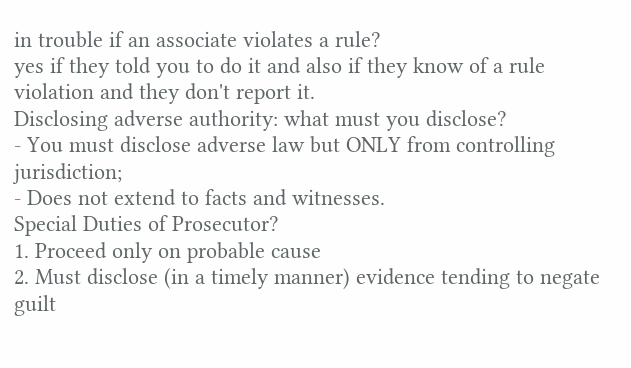in trouble if an associate violates a rule?
yes if they told you to do it and also if they know of a rule violation and they don't report it.
Disclosing adverse authority: what must you disclose?
- You must disclose adverse law but ONLY from controlling jurisdiction;
- Does not extend to facts and witnesses.
Special Duties of Prosecutor?
1. Proceed only on probable cause
2. Must disclose (in a timely manner) evidence tending to negate guilt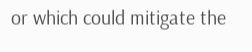or which could mitigate the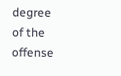degree of the offense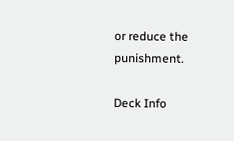or reduce the punishment.

Deck Info